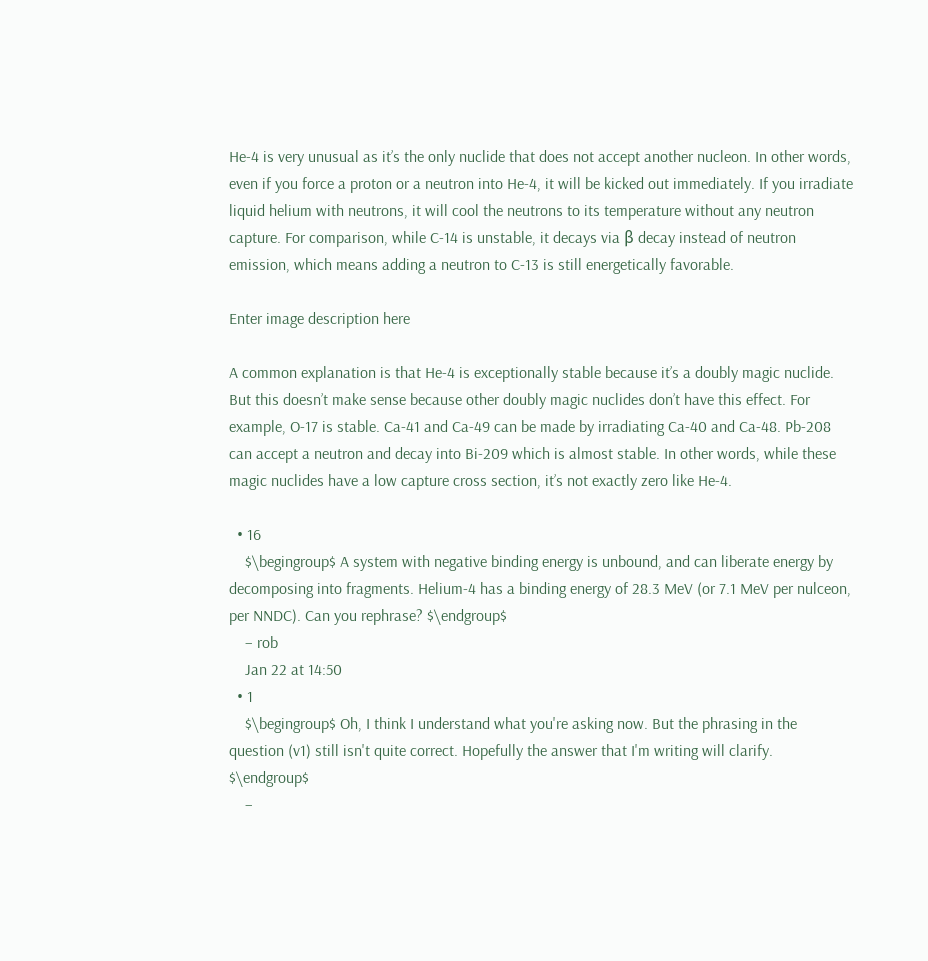He-4 is very unusual as it’s the only nuclide that does not accept another nucleon. In other words, even if you force a proton or a neutron into He-4, it will be kicked out immediately. If you irradiate liquid helium with neutrons, it will cool the neutrons to its temperature without any neutron capture. For comparison, while C-14 is unstable, it decays via β decay instead of neutron emission, which means adding a neutron to C-13 is still energetically favorable.

Enter image description here

A common explanation is that He-4 is exceptionally stable because it’s a doubly magic nuclide. But this doesn’t make sense because other doubly magic nuclides don’t have this effect. For example, O-17 is stable. Ca-41 and Ca-49 can be made by irradiating Ca-40 and Ca-48. Pb-208 can accept a neutron and decay into Bi-209 which is almost stable. In other words, while these magic nuclides have a low capture cross section, it’s not exactly zero like He-4.

  • 16
    $\begingroup$ A system with negative binding energy is unbound, and can liberate energy by decomposing into fragments. Helium-4 has a binding energy of 28.3 MeV (or 7.1 MeV per nulceon, per NNDC). Can you rephrase? $\endgroup$
    – rob
    Jan 22 at 14:50
  • 1
    $\begingroup$ Oh, I think I understand what you're asking now. But the phrasing in the question (v1) still isn't quite correct. Hopefully the answer that I'm writing will clarify. $\endgroup$
    –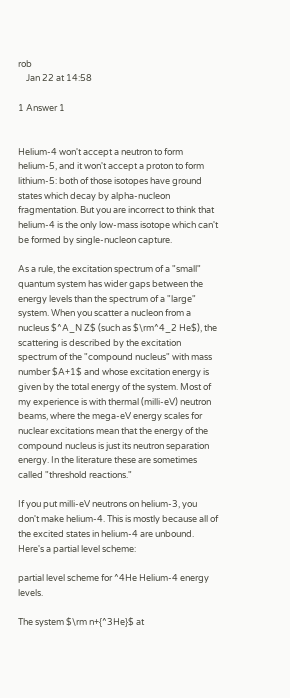rob
    Jan 22 at 14:58

1 Answer 1


Helium-4 won't accept a neutron to form helium-5, and it won't accept a proton to form lithium-5: both of those isotopes have ground states which decay by alpha-nucleon fragmentation. But you are incorrect to think that helium-4 is the only low-mass isotope which can't be formed by single-nucleon capture.

As a rule, the excitation spectrum of a "small" quantum system has wider gaps between the energy levels than the spectrum of a "large" system. When you scatter a nucleon from a nucleus $^A_N Z$ (such as $\rm^4_2 He$), the scattering is described by the excitation spectrum of the "compound nucleus" with mass number $A+1$ and whose excitation energy is given by the total energy of the system. Most of my experience is with thermal (milli-eV) neutron beams, where the mega-eV energy scales for nuclear excitations mean that the energy of the compound nucleus is just its neutron separation energy. In the literature these are sometimes called "threshold reactions."

If you put milli-eV neutrons on helium-3, you don't make helium-4. This is mostly because all of the excited states in helium-4 are unbound. Here's a partial level scheme:

partial level scheme for ^4He Helium-4 energy levels.

The system $\rm n+{^3He}$ at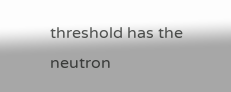threshold has the neutron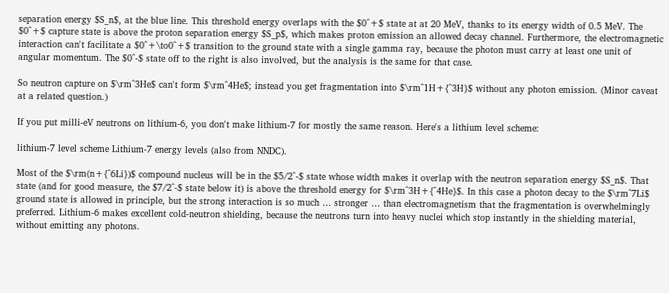separation energy $S_n$, at the blue line. This threshold energy overlaps with the $0^+$ state at at 20 MeV, thanks to its energy width of 0.5 MeV. The $0^+$ capture state is above the proton separation energy $S_p$, which makes proton emission an allowed decay channel. Furthermore, the electromagnetic interaction can't facilitate a $0^+\to0^+$ transition to the ground state with a single gamma ray, because the photon must carry at least one unit of angular momentum. The $0^-$ state off to the right is also involved, but the analysis is the same for that case.

So neutron capture on $\rm^3He$ can't form $\rm^4He$; instead you get fragmentation into $\rm^1H+{^3H}$ without any photon emission. (Minor caveat at a related question.)

If you put milli-eV neutrons on lithium-6, you don't make lithium-7 for mostly the same reason. Here's a lithium level scheme:

lithium-7 level scheme Lithium-7 energy levels (also from NNDC).

Most of the $\rm(n+{^6Li})$ compound nucleus will be in the $5/2^-$ state whose width makes it overlap with the neutron separation energy $S_n$. That state (and for good measure, the $7/2^-$ state below it) is above the threshold energy for $\rm^3H+{^4He}$. In this case a photon decay to the $\rm^7Li$ ground state is allowed in principle, but the strong interaction is so much … stronger … than electromagnetism that the fragmentation is overwhelmingly preferred. Lithium-6 makes excellent cold-neutron shielding, because the neutrons turn into heavy nuclei which stop instantly in the shielding material, without emitting any photons.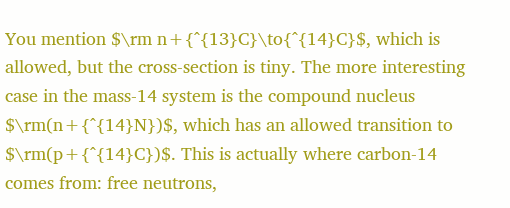You mention $\rm n+{^{13}C}\to{^{14}C}$, which is allowed, but the cross-section is tiny. The more interesting case in the mass-14 system is the compound nucleus $\rm(n+{^{14}N})$, which has an allowed transition to $\rm(p+{^{14}C})$. This is actually where carbon-14 comes from: free neutrons,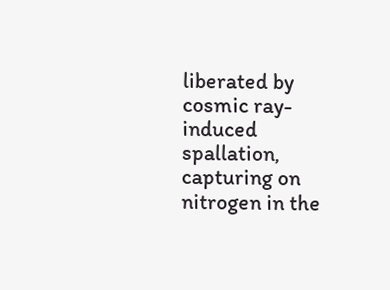liberated by cosmic ray-induced spallation, capturing on nitrogen in the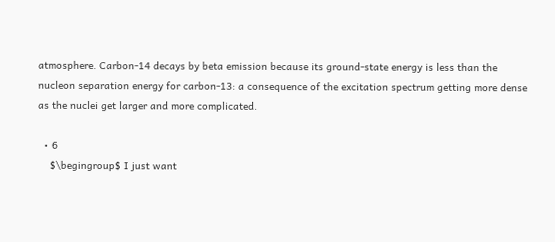atmosphere. Carbon-14 decays by beta emission because its ground-state energy is less than the nucleon separation energy for carbon-13: a consequence of the excitation spectrum getting more dense as the nuclei get larger and more complicated.

  • 6
    $\begingroup$ I just want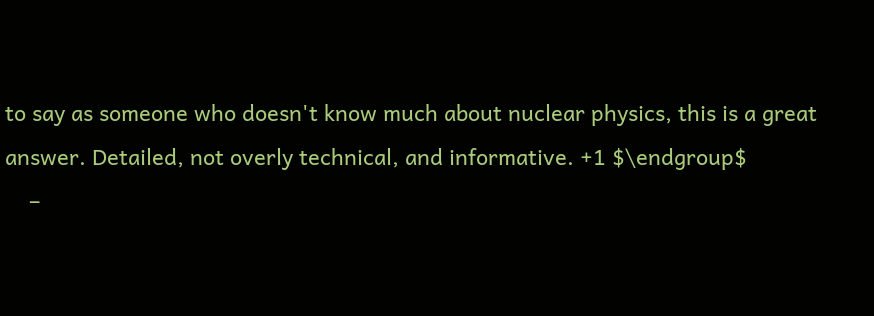to say as someone who doesn't know much about nuclear physics, this is a great answer. Detailed, not overly technical, and informative. +1 $\endgroup$
    –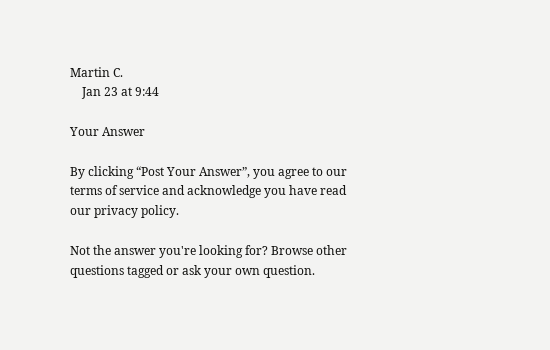Martin C.
    Jan 23 at 9:44

Your Answer

By clicking “Post Your Answer”, you agree to our terms of service and acknowledge you have read our privacy policy.

Not the answer you're looking for? Browse other questions tagged or ask your own question.